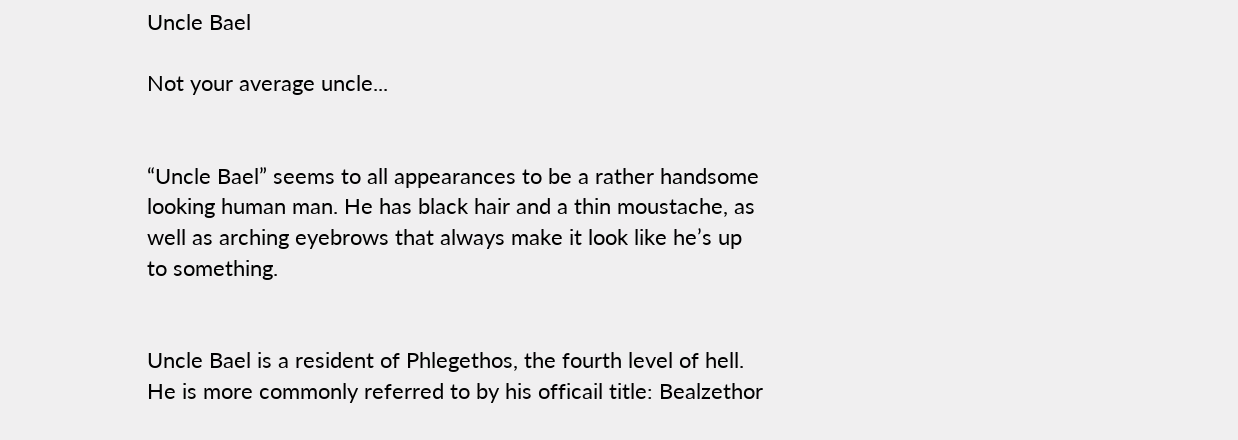Uncle Bael

Not your average uncle...


“Uncle Bael” seems to all appearances to be a rather handsome looking human man. He has black hair and a thin moustache, as well as arching eyebrows that always make it look like he’s up to something.


Uncle Bael is a resident of Phlegethos, the fourth level of hell. He is more commonly referred to by his officail title: Bealzethor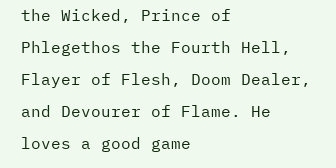the Wicked, Prince of Phlegethos the Fourth Hell, Flayer of Flesh, Doom Dealer, and Devourer of Flame. He loves a good game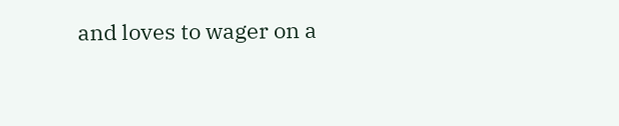and loves to wager on a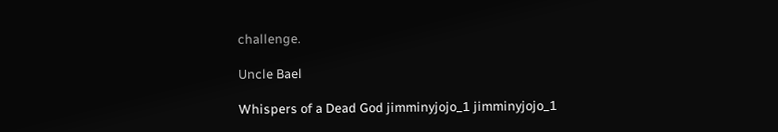challenge.

Uncle Bael

Whispers of a Dead God jimminyjojo_1 jimminyjojo_1